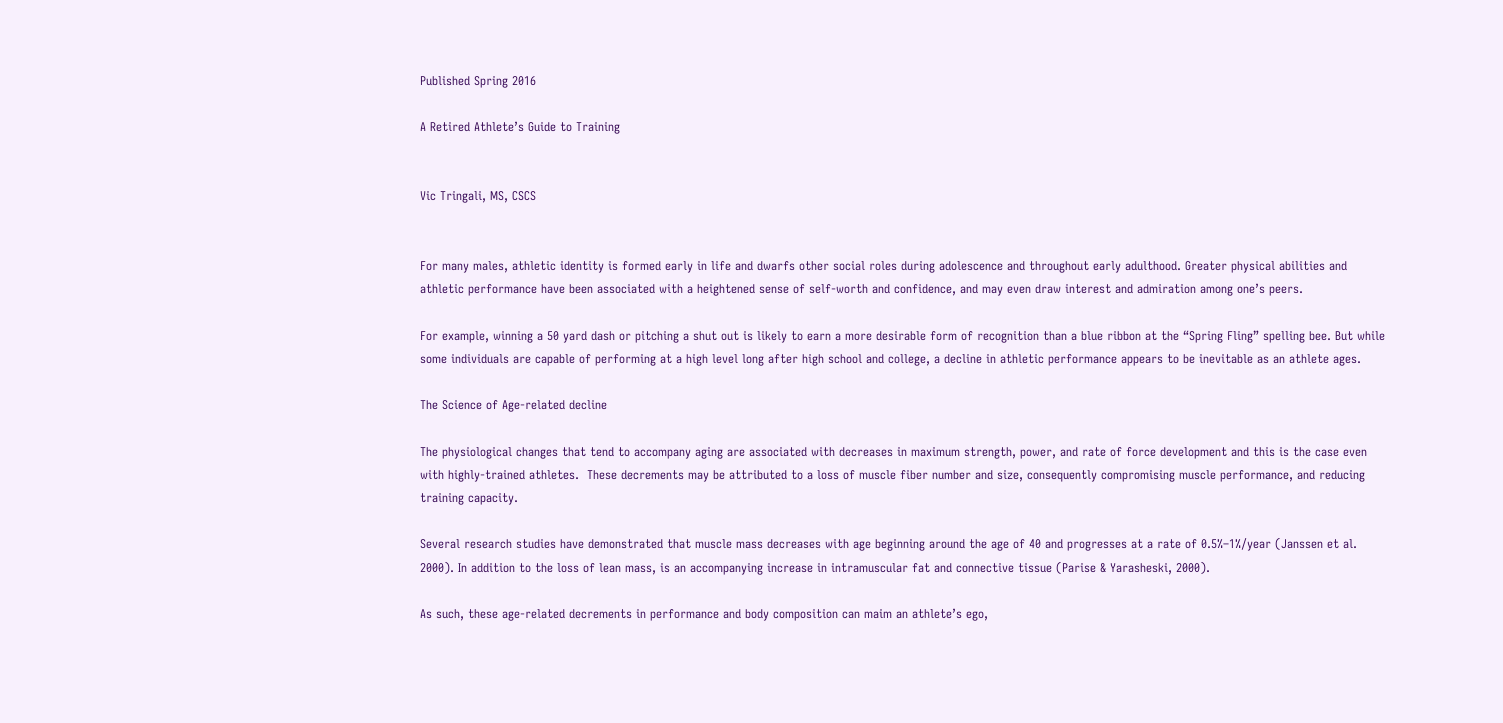Published Spring 2016

A Retired Athlete’s Guide to Training


Vic Tringali, MS, CSCS


For many males, athletic identity is formed early in life and dwarfs other social roles during adolescence and throughout early adulthood. Greater physical abilities and athletic performance have been associated with a heightened sense of self-worth and confidence, and may even draw interest and admiration among one’s peers.

For example, winning a 50 yard dash or pitching a shut out is likely to earn a more desirable form of recognition than a blue ribbon at the “Spring Fling” spelling bee. But while some individuals are capable of performing at a high level long after high school and college, a decline in athletic performance appears to be inevitable as an athlete ages.

The Science of Age-related decline

The physiological changes that tend to accompany aging are associated with decreases in maximum strength, power, and rate of force development and this is the case even with highly-trained athletes.  These decrements may be attributed to a loss of muscle fiber number and size, consequently compromising muscle performance, and reducing training capacity.

Several research studies have demonstrated that muscle mass decreases with age beginning around the age of 40 and progresses at a rate of 0.5%–1%/year (Janssen et al. 2000). In addition to the loss of lean mass, is an accompanying increase in intramuscular fat and connective tissue (Parise & Yarasheski, 2000).

As such, these age-related decrements in performance and body composition can maim an athlete’s ego,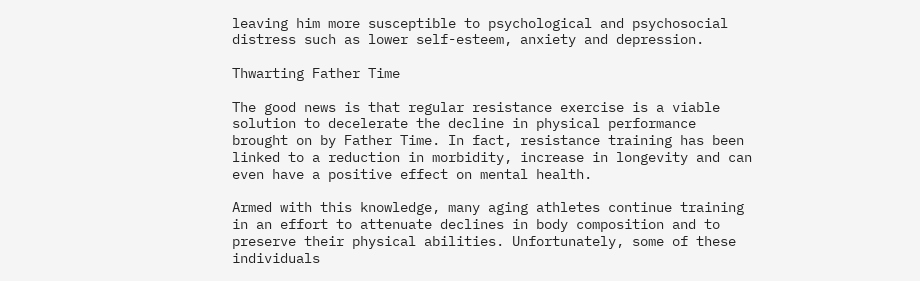leaving him more susceptible to psychological and psychosocial distress such as lower self-esteem, anxiety and depression.

Thwarting Father Time

The good news is that regular resistance exercise is a viable solution to decelerate the decline in physical performance brought on by Father Time. In fact, resistance training has been linked to a reduction in morbidity, increase in longevity and can even have a positive effect on mental health.

Armed with this knowledge, many aging athletes continue training in an effort to attenuate declines in body composition and to preserve their physical abilities. Unfortunately, some of these individuals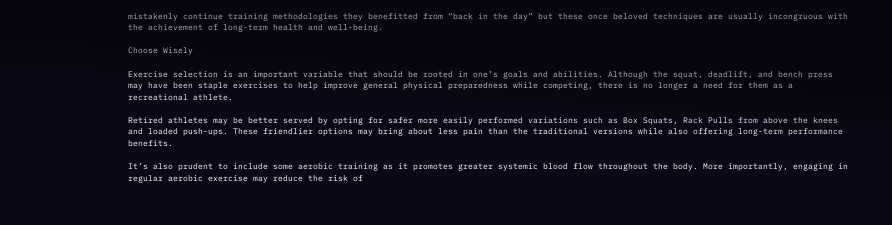mistakenly continue training methodologies they benefitted from “back in the day” but these once beloved techniques are usually incongruous with the achievement of long-term health and well-being.

Choose Wisely

Exercise selection is an important variable that should be rooted in one’s goals and abilities. Although the squat, deadlift, and bench press may have been staple exercises to help improve general physical preparedness while competing, there is no longer a need for them as a recreational athlete.

Retired athletes may be better served by opting for safer more easily performed variations such as Box Squats, Rack Pulls from above the knees and loaded push-ups. These friendlier options may bring about less pain than the traditional versions while also offering long-term performance benefits.

It’s also prudent to include some aerobic training as it promotes greater systemic blood flow throughout the body. More importantly, engaging in regular aerobic exercise may reduce the risk of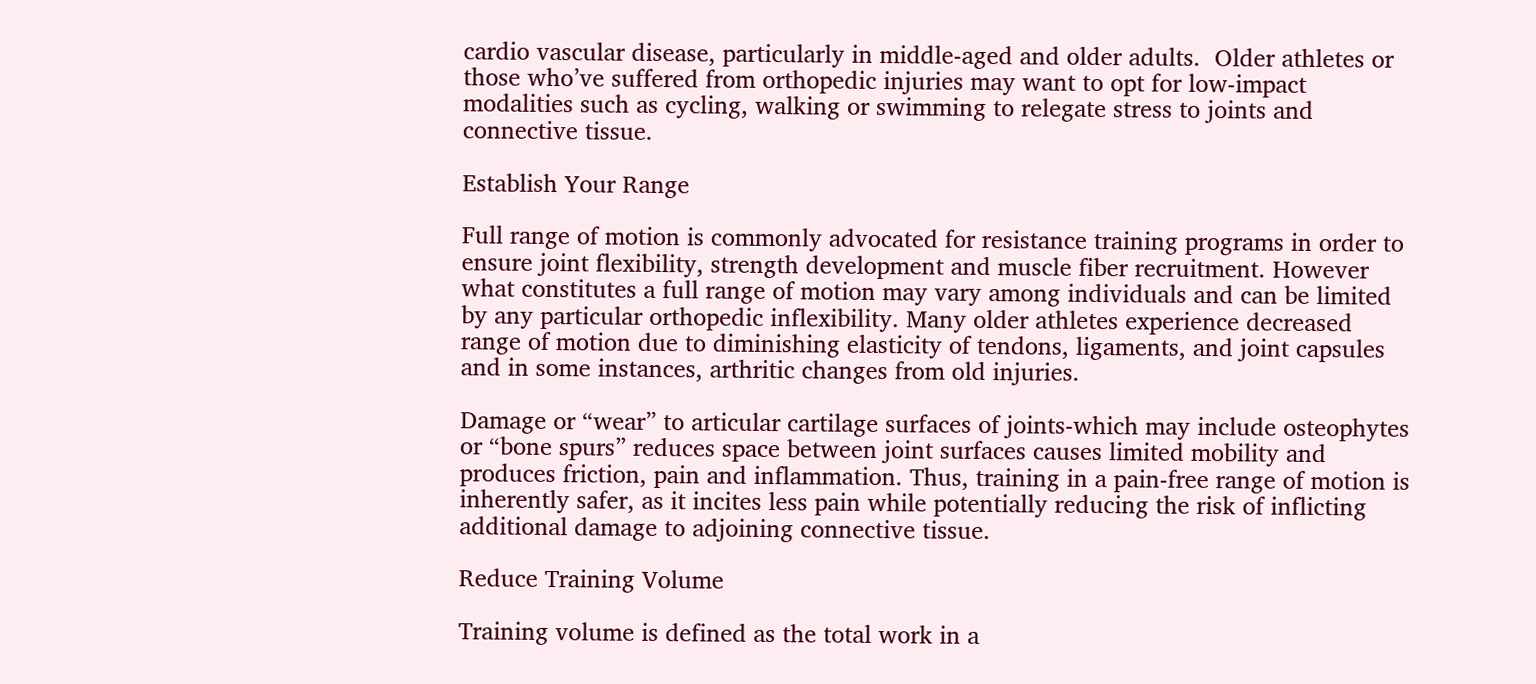cardio vascular disease, particularly in middle-aged and older adults.  Older athletes or those who’ve suffered from orthopedic injuries may want to opt for low-impact modalities such as cycling, walking or swimming to relegate stress to joints and connective tissue.

Establish Your Range

Full range of motion is commonly advocated for resistance training programs in order to ensure joint flexibility, strength development and muscle fiber recruitment. However what constitutes a full range of motion may vary among individuals and can be limited by any particular orthopedic inflexibility. Many older athletes experience decreased range of motion due to diminishing elasticity of tendons, ligaments, and joint capsules and in some instances, arthritic changes from old injuries.

Damage or “wear” to articular cartilage surfaces of joints-which may include osteophytes or “bone spurs” reduces space between joint surfaces causes limited mobility and produces friction, pain and inflammation. Thus, training in a pain-free range of motion is inherently safer, as it incites less pain while potentially reducing the risk of inflicting additional damage to adjoining connective tissue.

Reduce Training Volume

Training volume is defined as the total work in a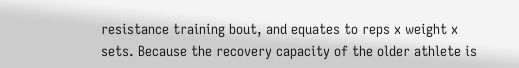resistance training bout, and equates to reps x weight x sets. Because the recovery capacity of the older athlete is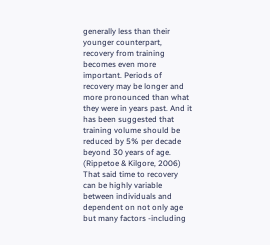generally less than their younger counterpart, recovery from training becomes even more important. Periods of recovery may be longer and more pronounced than what they were in years past. And it has been suggested that training volume should be reduced by 5% per decade beyond 30 years of age. (Rippetoe & Kilgore, 2006) That said time to recovery can be highly variable between individuals and dependent on not only age but many factors -including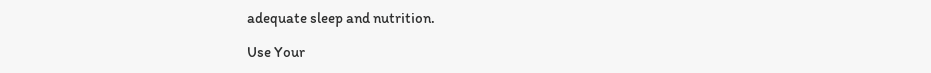adequate sleep and nutrition.

Use Your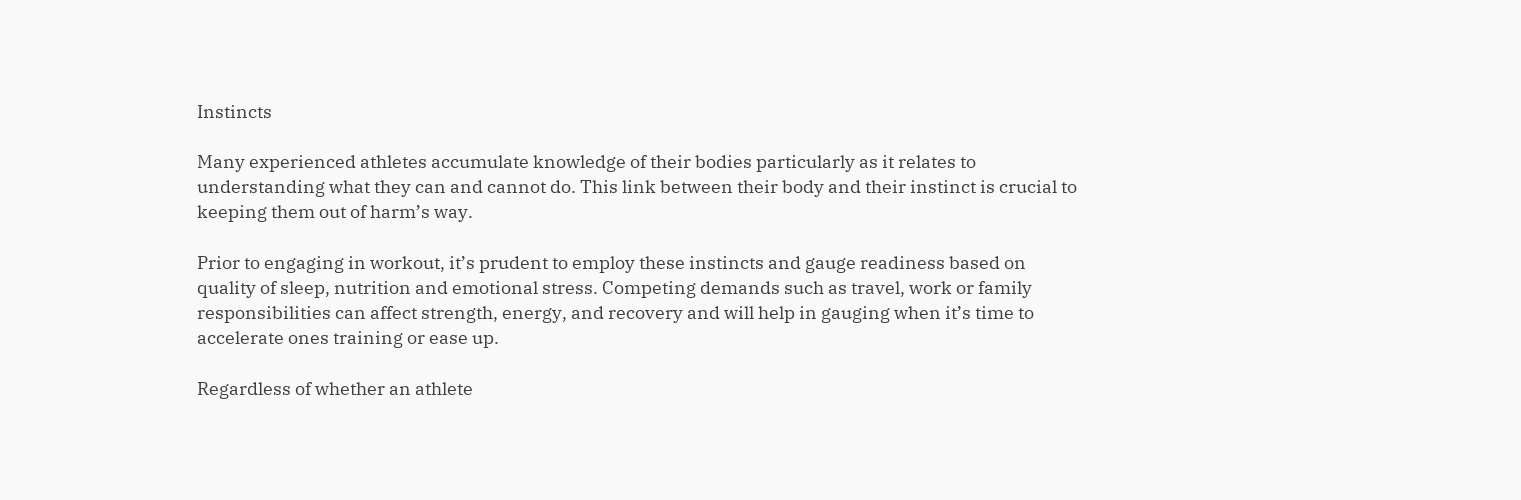Instincts

Many experienced athletes accumulate knowledge of their bodies particularly as it relates to understanding what they can and cannot do. This link between their body and their instinct is crucial to keeping them out of harm’s way.

Prior to engaging in workout, it’s prudent to employ these instincts and gauge readiness based on quality of sleep, nutrition and emotional stress. Competing demands such as travel, work or family responsibilities can affect strength, energy, and recovery and will help in gauging when it’s time to accelerate ones training or ease up.

Regardless of whether an athlete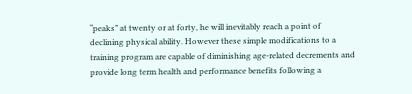“peaks” at twenty or at forty, he will inevitably reach a point of declining physical ability. However these simple modifications to a training program are capable of diminishing age-related decrements and provide long term health and performance benefits following a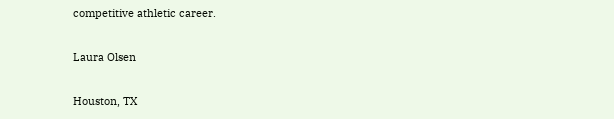competitive athletic career.

Laura Olsen

Houston, TX